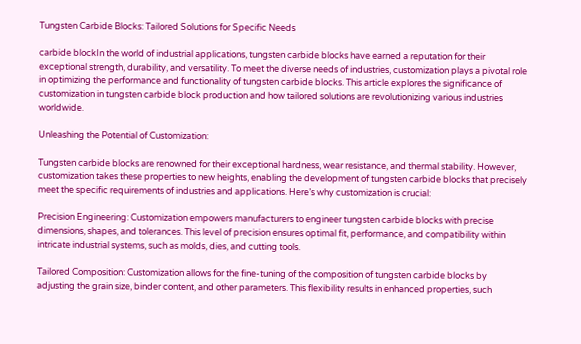Tungsten Carbide Blocks: Tailored Solutions for Specific Needs

carbide blockIn the world of industrial applications, tungsten carbide blocks have earned a reputation for their exceptional strength, durability, and versatility. To meet the diverse needs of industries, customization plays a pivotal role in optimizing the performance and functionality of tungsten carbide blocks. This article explores the significance of customization in tungsten carbide block production and how tailored solutions are revolutionizing various industries worldwide.

Unleashing the Potential of Customization:

Tungsten carbide blocks are renowned for their exceptional hardness, wear resistance, and thermal stability. However, customization takes these properties to new heights, enabling the development of tungsten carbide blocks that precisely meet the specific requirements of industries and applications. Here’s why customization is crucial:

Precision Engineering: Customization empowers manufacturers to engineer tungsten carbide blocks with precise dimensions, shapes, and tolerances. This level of precision ensures optimal fit, performance, and compatibility within intricate industrial systems, such as molds, dies, and cutting tools.

Tailored Composition: Customization allows for the fine-tuning of the composition of tungsten carbide blocks by adjusting the grain size, binder content, and other parameters. This flexibility results in enhanced properties, such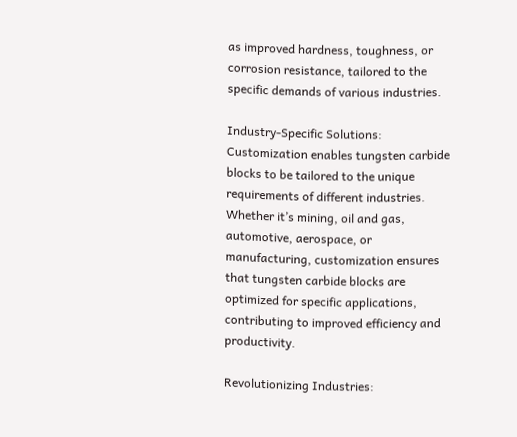as improved hardness, toughness, or corrosion resistance, tailored to the specific demands of various industries.

Industry-Specific Solutions: Customization enables tungsten carbide blocks to be tailored to the unique requirements of different industries. Whether it’s mining, oil and gas, automotive, aerospace, or manufacturing, customization ensures that tungsten carbide blocks are optimized for specific applications, contributing to improved efficiency and productivity.

Revolutionizing Industries: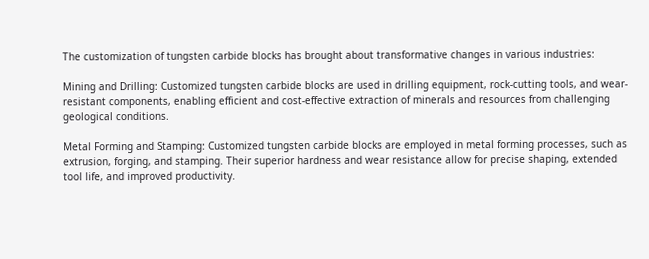The customization of tungsten carbide blocks has brought about transformative changes in various industries:

Mining and Drilling: Customized tungsten carbide blocks are used in drilling equipment, rock-cutting tools, and wear-resistant components, enabling efficient and cost-effective extraction of minerals and resources from challenging geological conditions.

Metal Forming and Stamping: Customized tungsten carbide blocks are employed in metal forming processes, such as extrusion, forging, and stamping. Their superior hardness and wear resistance allow for precise shaping, extended tool life, and improved productivity.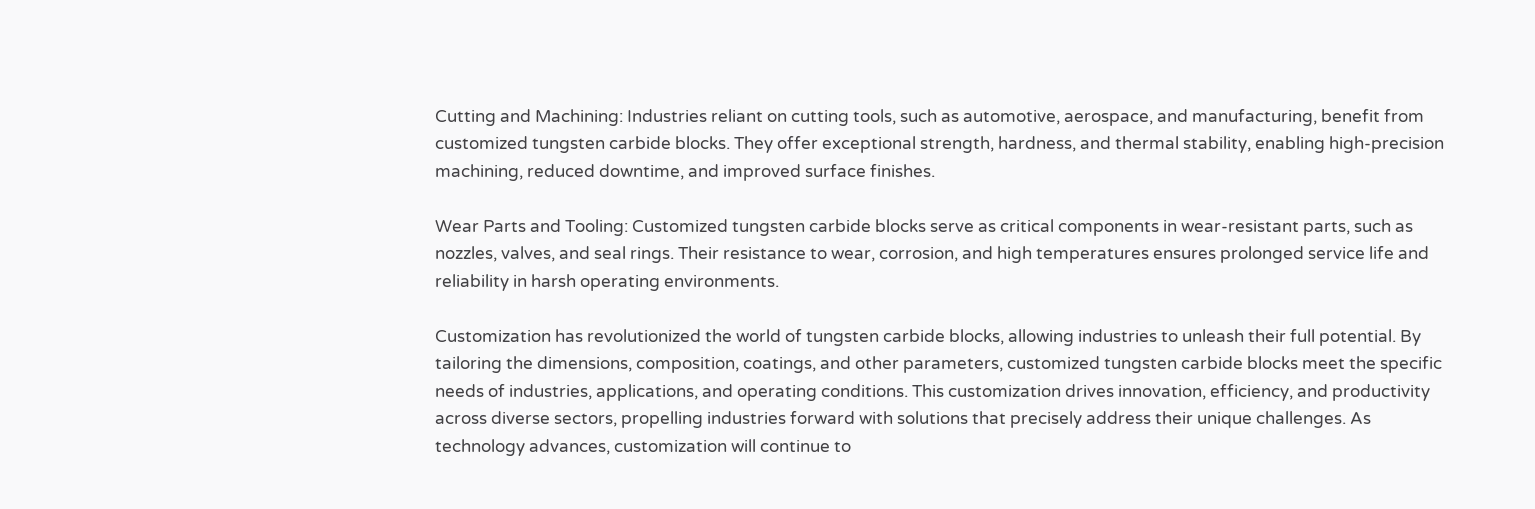Cutting and Machining: Industries reliant on cutting tools, such as automotive, aerospace, and manufacturing, benefit from customized tungsten carbide blocks. They offer exceptional strength, hardness, and thermal stability, enabling high-precision machining, reduced downtime, and improved surface finishes.

Wear Parts and Tooling: Customized tungsten carbide blocks serve as critical components in wear-resistant parts, such as nozzles, valves, and seal rings. Their resistance to wear, corrosion, and high temperatures ensures prolonged service life and reliability in harsh operating environments.

Customization has revolutionized the world of tungsten carbide blocks, allowing industries to unleash their full potential. By tailoring the dimensions, composition, coatings, and other parameters, customized tungsten carbide blocks meet the specific needs of industries, applications, and operating conditions. This customization drives innovation, efficiency, and productivity across diverse sectors, propelling industries forward with solutions that precisely address their unique challenges. As technology advances, customization will continue to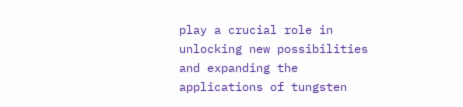play a crucial role in unlocking new possibilities and expanding the applications of tungsten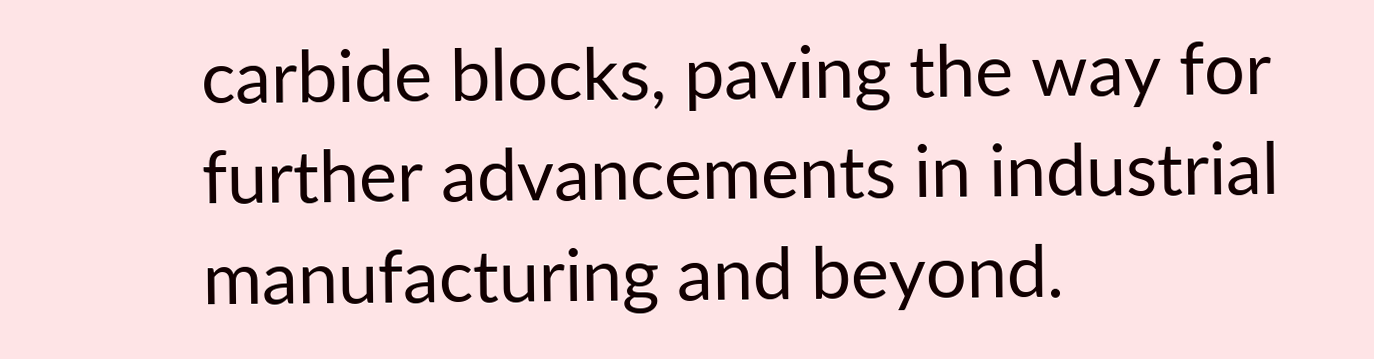carbide blocks, paving the way for further advancements in industrial manufacturing and beyond.